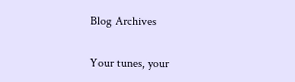Blog Archives

Your tunes, your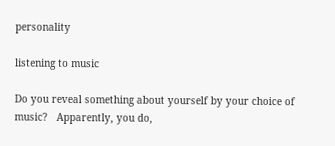personality

listening to music

Do you reveal something about yourself by your choice of music?   Apparently, you do,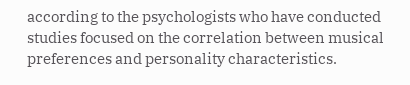according to the psychologists who have conducted studies focused on the correlation between musical preferences and personality characteristics.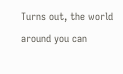Turns out, the world around you can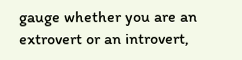gauge whether you are an extrovert or an introvert,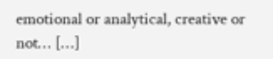emotional or analytical, creative or not… […]